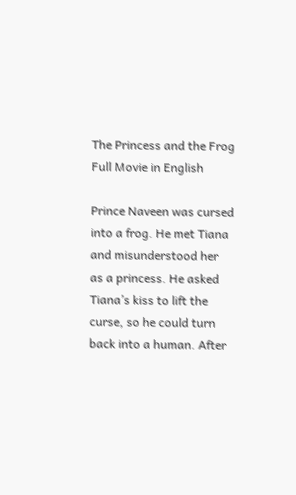The Princess and the Frog Full Movie in English

Prince Naveen was cursed into a frog. He met Tiana and misunderstood her as a princess. He asked Tiana’s kiss to lift the curse, so he could turn back into a human. After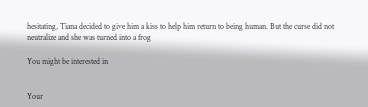hesitating, Tiana decided to give him a kiss to help him return to being human. But the curse did not neutralize and she was turned into a frog

You might be interested in


Your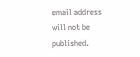email address will not be published.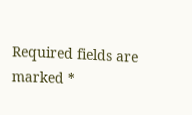Required fields are marked *